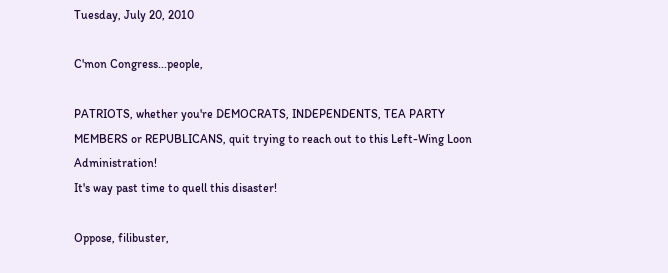Tuesday, July 20, 2010

C'mon Congress...people,

PATRIOTS, whether you're DEMOCRATS, INDEPENDENTS, TEA PARTY MEMBERS or REPUBLICANS, quit trying to reach out to this Left-Wing Loon Administration!
It's way past time to quell this disaster!

Oppose, filibuster,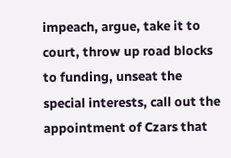impeach, argue, take it to court, throw up road blocks to funding, unseat the special interests, call out the appointment of Czars that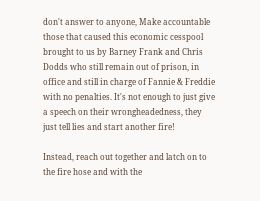don't answer to anyone, Make accountable those that caused this economic cesspool brought to us by Barney Frank and Chris Dodds who still remain out of prison, in office and still in charge of Fannie & Freddie with no penalties. It's not enough to just give a speech on their wrongheadedness, they just tell lies and start another fire!

Instead, reach out together and latch on to the fire hose and with the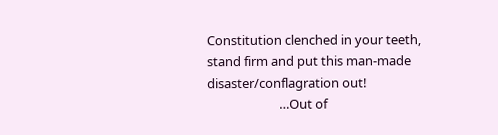Constitution clenched in your teeth, stand firm and put this man-made disaster/conflagration out!
                        …Out of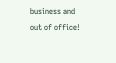business and out of office!